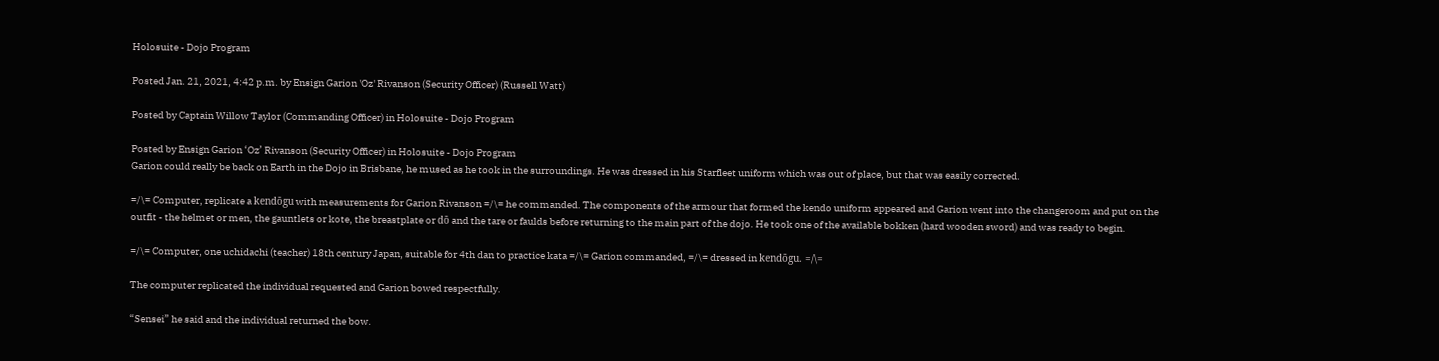Holosuite - Dojo Program

Posted Jan. 21, 2021, 4:42 p.m. by Ensign Garion 'Oz' Rivanson (Security Officer) (Russell Watt)

Posted by Captain Willow Taylor (Commanding Officer) in Holosuite - Dojo Program

Posted by Ensign Garion ‘Oz’ Rivanson (Security Officer) in Holosuite - Dojo Program
Garion could really be back on Earth in the Dojo in Brisbane, he mused as he took in the surroundings. He was dressed in his Starfleet uniform which was out of place, but that was easily corrected.

=/\= Computer, replicate a kendōgu with measurements for Garion Rivanson =/\= he commanded. The components of the armour that formed the kendo uniform appeared and Garion went into the changeroom and put on the outfit - the helmet or men, the gauntlets or kote, the breastplate or dō and the tare or faulds before returning to the main part of the dojo. He took one of the available bokken (hard wooden sword) and was ready to begin.

=/\= Computer, one uchidachi (teacher) 18th century Japan, suitable for 4th dan to practice kata =/\= Garion commanded, =/\= dressed in kendōgu. =/\=

The computer replicated the individual requested and Garion bowed respectfully.

“Sensei” he said and the individual returned the bow.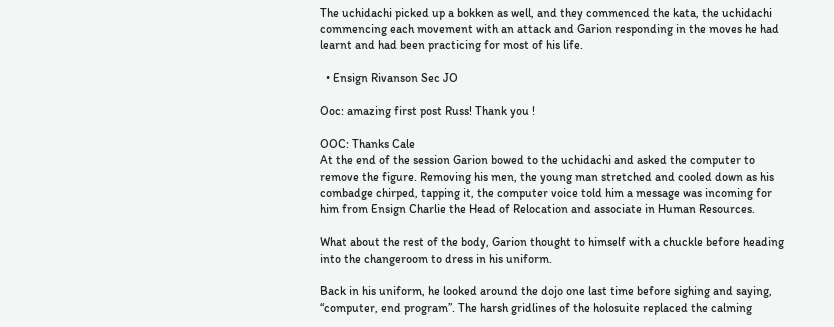The uchidachi picked up a bokken as well, and they commenced the kata, the uchidachi commencing each movement with an attack and Garion responding in the moves he had learnt and had been practicing for most of his life.

  • Ensign Rivanson Sec JO

Ooc: amazing first post Russ! Thank you !

OOC: Thanks Cale
At the end of the session Garion bowed to the uchidachi and asked the computer to remove the figure. Removing his men, the young man stretched and cooled down as his combadge chirped, tapping it, the computer voice told him a message was incoming for him from Ensign Charlie the Head of Relocation and associate in Human Resources.

What about the rest of the body, Garion thought to himself with a chuckle before heading into the changeroom to dress in his uniform.

Back in his uniform, he looked around the dojo one last time before sighing and saying, “computer, end program”. The harsh gridlines of the holosuite replaced the calming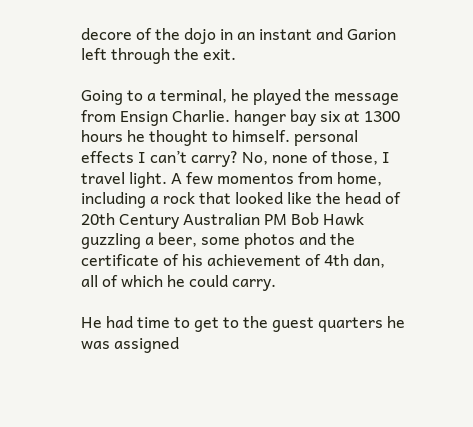decore of the dojo in an instant and Garion left through the exit.

Going to a terminal, he played the message from Ensign Charlie. hanger bay six at 1300 hours he thought to himself. personal effects I can’t carry? No, none of those, I travel light. A few momentos from home, including a rock that looked like the head of 20th Century Australian PM Bob Hawk guzzling a beer, some photos and the certificate of his achievement of 4th dan, all of which he could carry.

He had time to get to the guest quarters he was assigned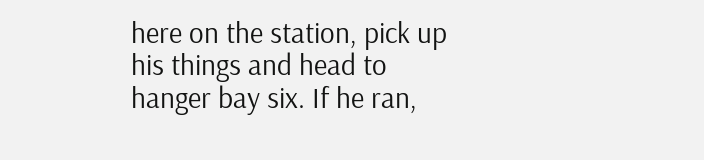here on the station, pick up his things and head to hanger bay six. If he ran,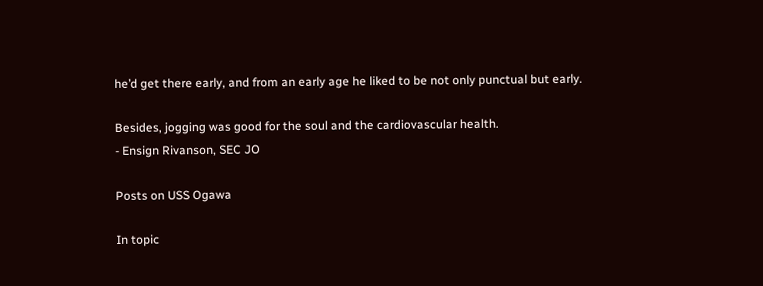he’d get there early, and from an early age he liked to be not only punctual but early.

Besides, jogging was good for the soul and the cardiovascular health.
- Ensign Rivanson, SEC JO

Posts on USS Ogawa

In topic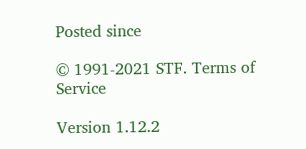Posted since

© 1991-2021 STF. Terms of Service

Version 1.12.2